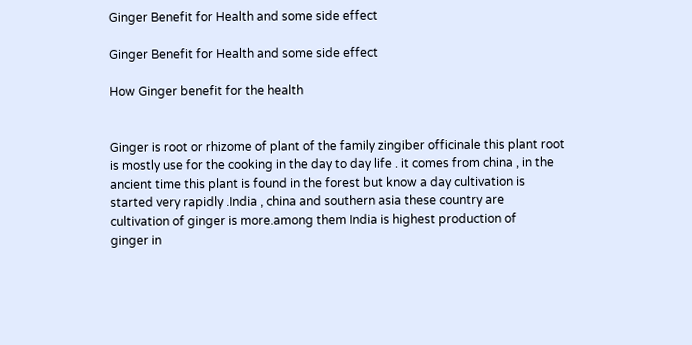Ginger Benefit for Health and some side effect

Ginger Benefit for Health and some side effect

How Ginger benefit for the health


Ginger is root or rhizome of plant of the family zingiber officinale this plant root
is mostly use for the cooking in the day to day life . it comes from china , in the
ancient time this plant is found in the forest but know a day cultivation is
started very rapidly .India , china and southern asia these country are
cultivation of ginger is more.among them India is highest production of
ginger in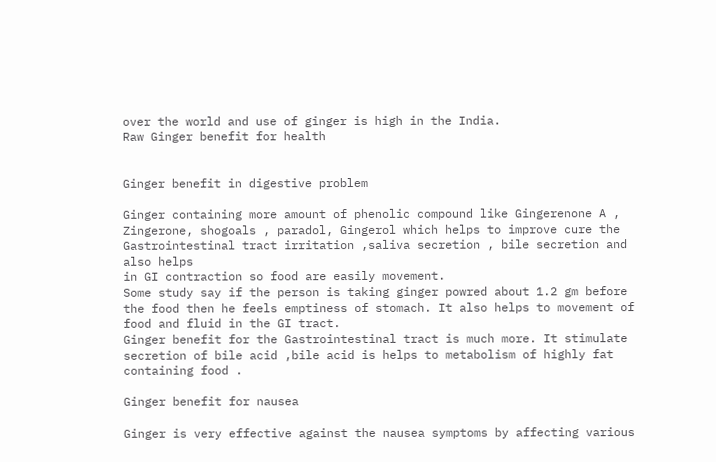over the world and use of ginger is high in the India.
Raw Ginger benefit for health


Ginger benefit in digestive problem

Ginger containing more amount of phenolic compound like Gingerenone A ,
Zingerone, shogoals , paradol, Gingerol which helps to improve cure the
Gastrointestinal tract irritation ,saliva secretion , bile secretion and also helps
in GI contraction so food are easily movement.
Some study say if the person is taking ginger powred about 1.2 gm before
the food then he feels emptiness of stomach. It also helps to movement of
food and fluid in the GI tract.
Ginger benefit for the Gastrointestinal tract is much more. It stimulate
secretion of bile acid ,bile acid is helps to metabolism of highly fat containing food .

Ginger benefit for nausea

Ginger is very effective against the nausea symptoms by affecting various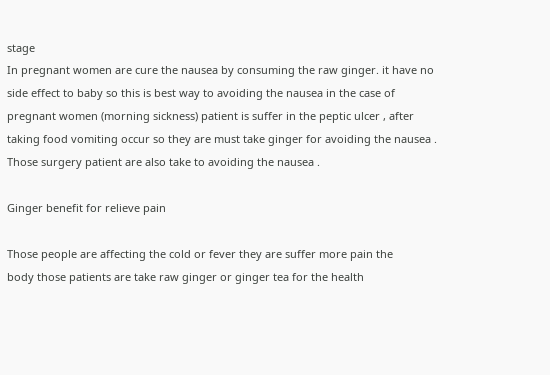stage
In pregnant women are cure the nausea by consuming the raw ginger. it have no
side effect to baby so this is best way to avoiding the nausea in the case of
pregnant women (morning sickness) patient is suffer in the peptic ulcer , after
taking food vomiting occur so they are must take ginger for avoiding the nausea .
Those surgery patient are also take to avoiding the nausea .

Ginger benefit for relieve pain

Those people are affecting the cold or fever they are suffer more pain the
body those patients are take raw ginger or ginger tea for the health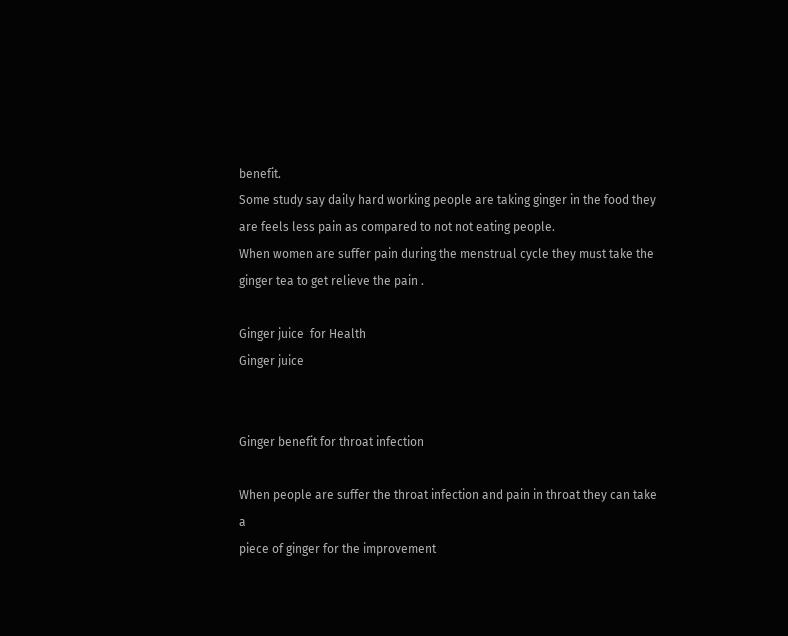benefit.
Some study say daily hard working people are taking ginger in the food they
are feels less pain as compared to not not eating people.
When women are suffer pain during the menstrual cycle they must take the
ginger tea to get relieve the pain .

Ginger juice  for Health
Ginger juice


Ginger benefit for throat infection

When people are suffer the throat infection and pain in throat they can take a
piece of ginger for the improvement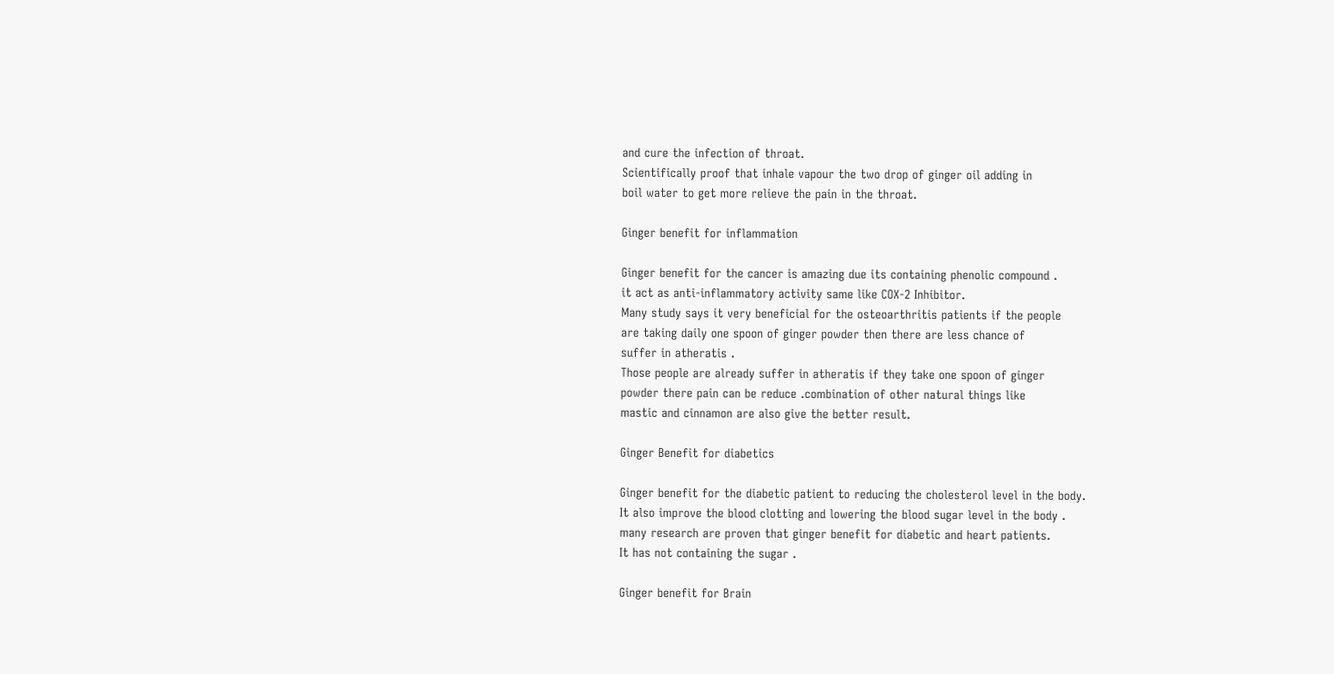and cure the infection of throat.
Scientifically proof that inhale vapour the two drop of ginger oil adding in
boil water to get more relieve the pain in the throat.

Ginger benefit for inflammation

Ginger benefit for the cancer is amazing due its containing phenolic compound .
it act as anti-inflammatory activity same like COX-2 Inhibitor.
Many study says it very beneficial for the osteoarthritis patients if the people
are taking daily one spoon of ginger powder then there are less chance of
suffer in atheratis .
Those people are already suffer in atheratis if they take one spoon of ginger
powder there pain can be reduce .combination of other natural things like
mastic and cinnamon are also give the better result.

Ginger Benefit for diabetics

Ginger benefit for the diabetic patient to reducing the cholesterol level in the body.
It also improve the blood clotting and lowering the blood sugar level in the body .
many research are proven that ginger benefit for diabetic and heart patients.
It has not containing the sugar .

Ginger benefit for Brain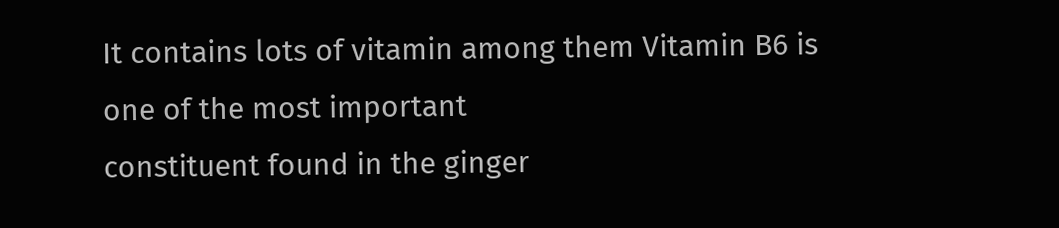It contains lots of vitamin among them Vitamin B6 is one of the most important
constituent found in the ginger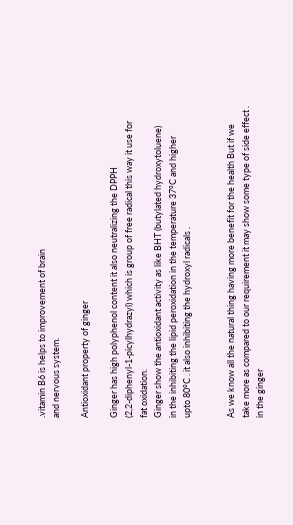.vitamin B6 is helps to improvement of brain
and nervous system.

Antioxidant property of ginger

Ginger has high polyphenol content it also neutralizing the DPPH
(2,2-diphenyl-1-picylhydrazyl) which is group of free radical this way it use for
fat oxidation.
Ginger show the antioxidant activity as like BHT (butylated hydroxytoluene)
in the inhibiting the lipid peroxidation in the temperature 37°C and higher
upto 80°C . it also inhibiting the hydroxyl radicals .


As we know all the natural thing having more benefit for the health But if we
take more as compared to our requirement it may show some type of side effect .
in the ginger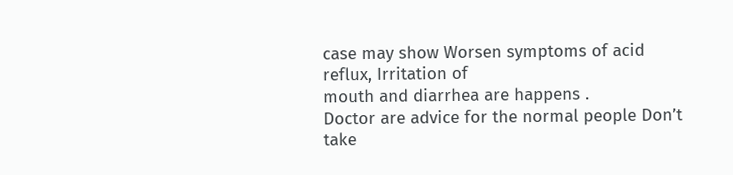case may show Worsen symptoms of acid reflux, Irritation of
mouth and diarrhea are happens .
Doctor are advice for the normal people Don’t take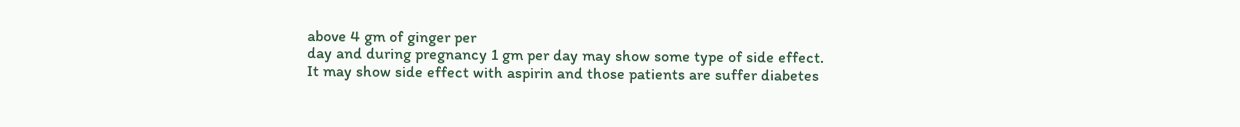above 4 gm of ginger per
day and during pregnancy 1 gm per day may show some type of side effect.
It may show side effect with aspirin and those patients are suffer diabetes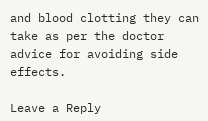and blood clotting they can take as per the doctor advice for avoiding side effects.

Leave a Reply